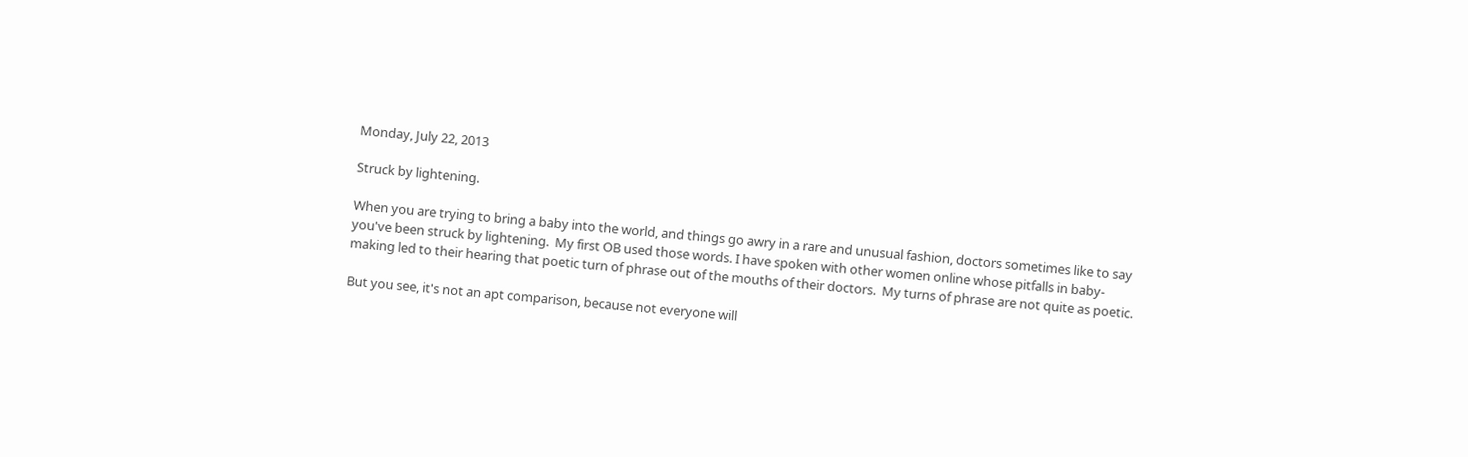Monday, July 22, 2013

Struck by lightening.

When you are trying to bring a baby into the world, and things go awry in a rare and unusual fashion, doctors sometimes like to say you've been struck by lightening.  My first OB used those words. I have spoken with other women online whose pitfalls in baby-making led to their hearing that poetic turn of phrase out of the mouths of their doctors.  My turns of phrase are not quite as poetic.

But you see, it's not an apt comparison, because not everyone will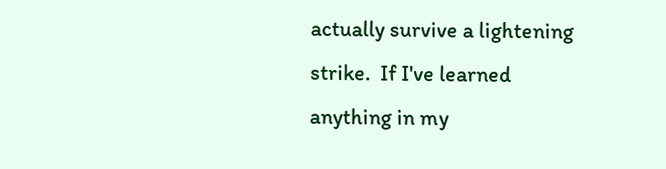actually survive a lightening strike.  If I've learned anything in my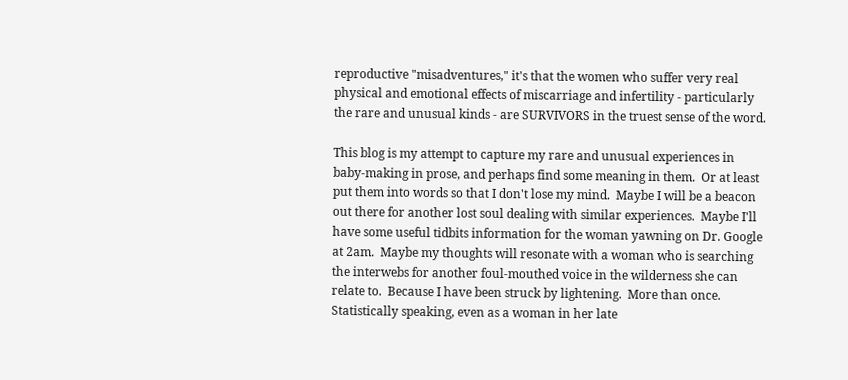reproductive "misadventures," it's that the women who suffer very real physical and emotional effects of miscarriage and infertility - particularly the rare and unusual kinds - are SURVIVORS in the truest sense of the word.

This blog is my attempt to capture my rare and unusual experiences in baby-making in prose, and perhaps find some meaning in them.  Or at least put them into words so that I don't lose my mind.  Maybe I will be a beacon out there for another lost soul dealing with similar experiences.  Maybe I'll have some useful tidbits information for the woman yawning on Dr. Google at 2am.  Maybe my thoughts will resonate with a woman who is searching the interwebs for another foul-mouthed voice in the wilderness she can relate to.  Because I have been struck by lightening.  More than once.  Statistically speaking, even as a woman in her late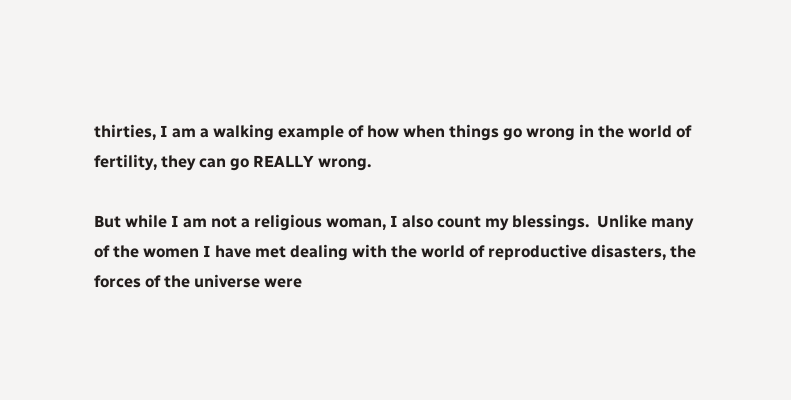thirties, I am a walking example of how when things go wrong in the world of fertility, they can go REALLY wrong.

But while I am not a religious woman, I also count my blessings.  Unlike many of the women I have met dealing with the world of reproductive disasters, the forces of the universe were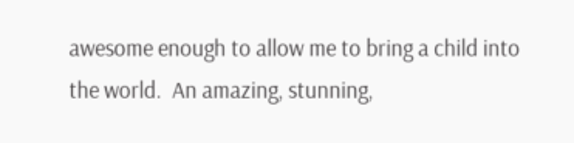awesome enough to allow me to bring a child into the world.  An amazing, stunning,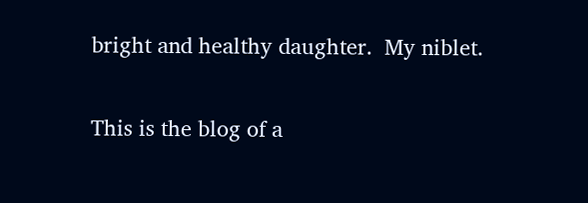bright and healthy daughter.  My niblet.

This is the blog of a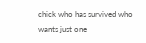chick who has survived who wants just one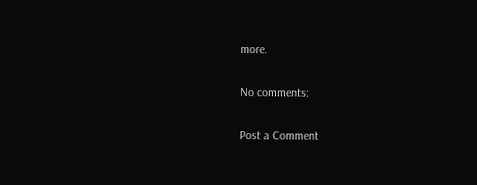more.

No comments:

Post a Comment